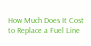How Much Does It Cost to Replace a Fuel Line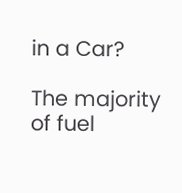in a Car?

The majority of fuel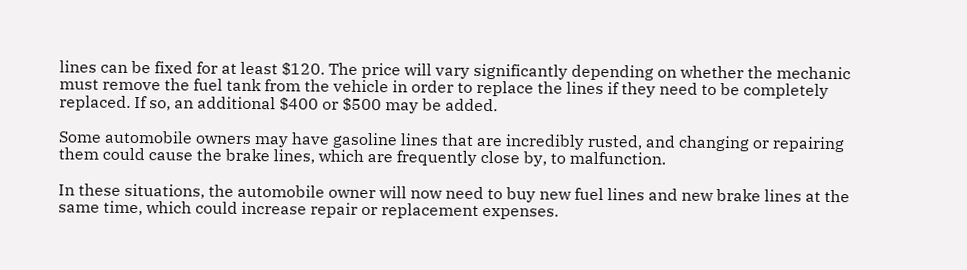lines can be fixed for at least $120. The price will vary significantly depending on whether the mechanic must remove the fuel tank from the vehicle in order to replace the lines if they need to be completely replaced. If so, an additional $400 or $500 may be added.

Some automobile owners may have gasoline lines that are incredibly rusted, and changing or repairing them could cause the brake lines, which are frequently close by, to malfunction.

In these situations, the automobile owner will now need to buy new fuel lines and new brake lines at the same time, which could increase repair or replacement expenses.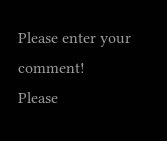Please enter your comment!
Please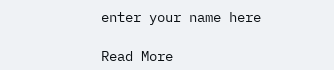enter your name here

Read More